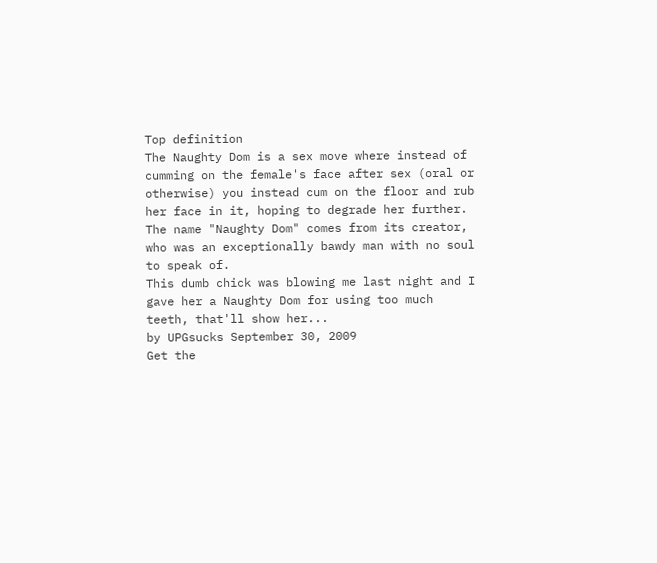Top definition
The Naughty Dom is a sex move where instead of cumming on the female's face after sex (oral or otherwise) you instead cum on the floor and rub her face in it, hoping to degrade her further. The name "Naughty Dom" comes from its creator, who was an exceptionally bawdy man with no soul to speak of.
This dumb chick was blowing me last night and I gave her a Naughty Dom for using too much teeth, that'll show her...
by UPGsucks September 30, 2009
Get the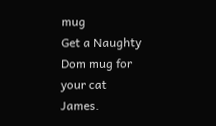mug
Get a Naughty Dom mug for your cat James.